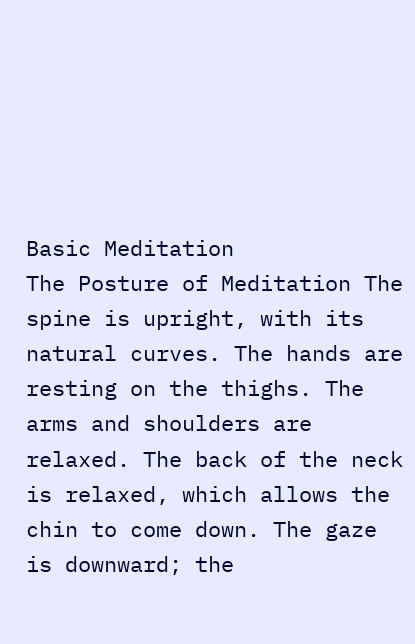Basic Meditation
The Posture of Meditation The spine is upright, with its natural curves. The hands are resting on the thighs. The arms and shoulders are relaxed. The back of the neck is relaxed, which allows the chin to come down. The gaze is downward; the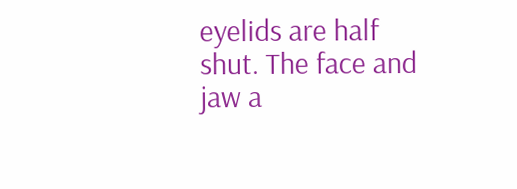eyelids are half shut. The face and jaw a